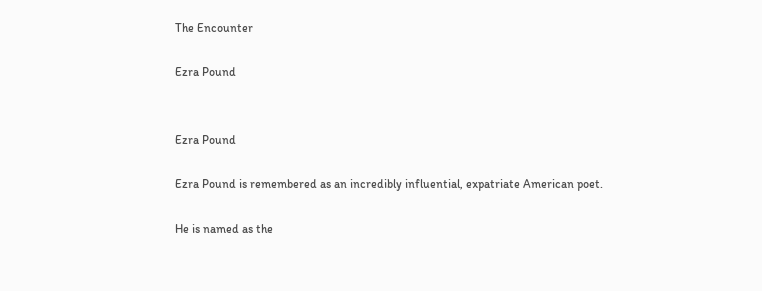The Encounter

Ezra Pound


Ezra Pound

Ezra Pound is remembered as an incredibly influential, expatriate American poet.

He is named as the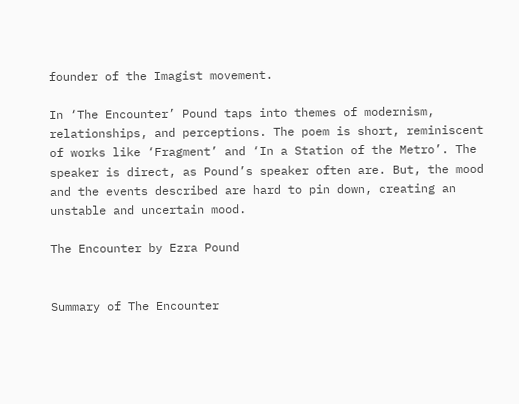founder of the Imagist movement.

In ‘The Encounter’ Pound taps into themes of modernism, relationships, and perceptions. The poem is short, reminiscent of works like ‘Fragment’ and ‘In a Station of the Metro’. The speaker is direct, as Pound’s speaker often are. But, the mood and the events described are hard to pin down, creating an unstable and uncertain mood.

The Encounter by Ezra Pound


Summary of The Encounter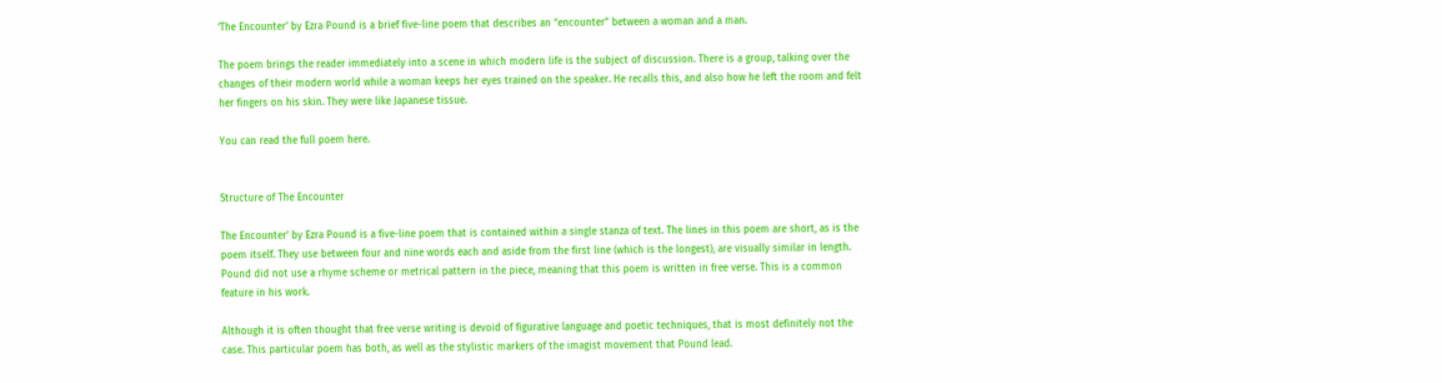‘The Encounter’ by Ezra Pound is a brief five-line poem that describes an “encounter” between a woman and a man.

The poem brings the reader immediately into a scene in which modern life is the subject of discussion. There is a group, talking over the changes of their modern world while a woman keeps her eyes trained on the speaker. He recalls this, and also how he left the room and felt her fingers on his skin. They were like Japanese tissue.

You can read the full poem here.


Structure of The Encounter

The Encounter’ by Ezra Pound is a five-line poem that is contained within a single stanza of text. The lines in this poem are short, as is the poem itself. They use between four and nine words each and aside from the first line (which is the longest), are visually similar in length.  Pound did not use a rhyme scheme or metrical pattern in the piece, meaning that this poem is written in free verse. This is a common feature in his work.

Although it is often thought that free verse writing is devoid of figurative language and poetic techniques, that is most definitely not the case. This particular poem has both, as well as the stylistic markers of the imagist movement that Pound lead.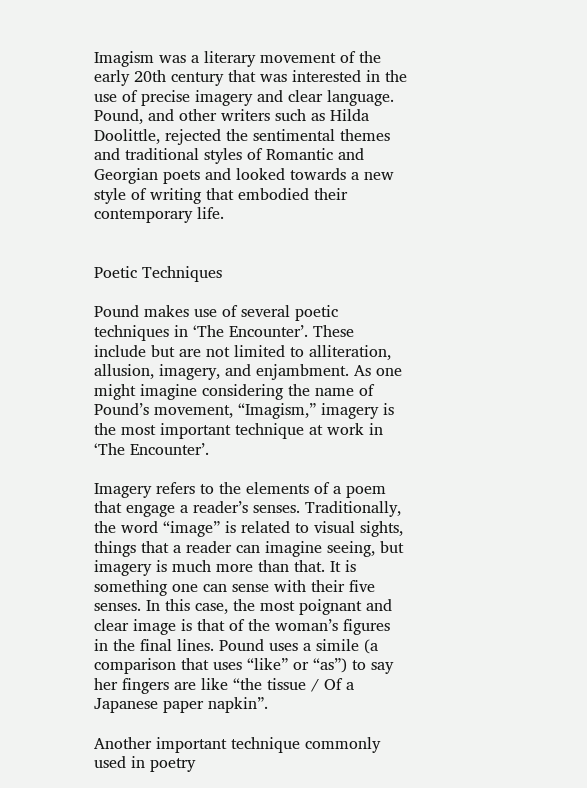Imagism was a literary movement of the early 20th century that was interested in the use of precise imagery and clear language. Pound, and other writers such as Hilda Doolittle, rejected the sentimental themes and traditional styles of Romantic and Georgian poets and looked towards a new style of writing that embodied their contemporary life.


Poetic Techniques

Pound makes use of several poetic techniques in ‘The Encounter’. These include but are not limited to alliteration, allusion, imagery, and enjambment. As one might imagine considering the name of Pound’s movement, “Imagism,” imagery is the most important technique at work in ‘The Encounter’.

Imagery refers to the elements of a poem that engage a reader’s senses. Traditionally, the word “image” is related to visual sights, things that a reader can imagine seeing, but imagery is much more than that. It is something one can sense with their five senses. In this case, the most poignant and clear image is that of the woman’s figures in the final lines. Pound uses a simile (a comparison that uses “like” or “as”) to say her fingers are like “the tissue / Of a Japanese paper napkin”.

Another important technique commonly used in poetry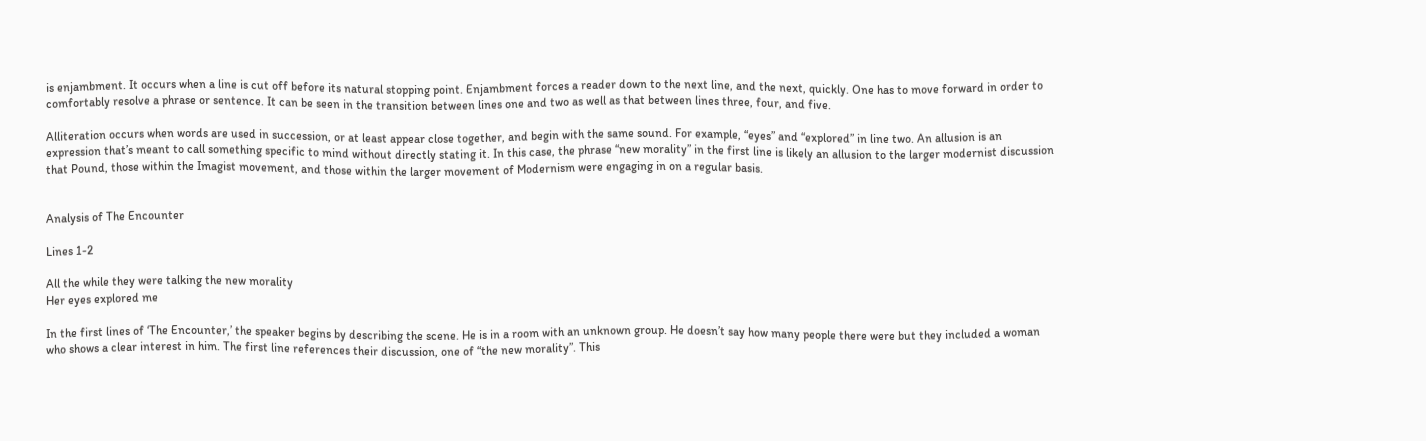is enjambment. It occurs when a line is cut off before its natural stopping point. Enjambment forces a reader down to the next line, and the next, quickly. One has to move forward in order to comfortably resolve a phrase or sentence. It can be seen in the transition between lines one and two as well as that between lines three, four, and five.

Alliteration occurs when words are used in succession, or at least appear close together, and begin with the same sound. For example, “eyes” and “explored” in line two. An allusion is an expression that’s meant to call something specific to mind without directly stating it. In this case, the phrase “new morality” in the first line is likely an allusion to the larger modernist discussion that Pound, those within the Imagist movement, and those within the larger movement of Modernism were engaging in on a regular basis.


Analysis of The Encounter

Lines 1-2

All the while they were talking the new morality
Her eyes explored me

In the first lines of ‘The Encounter,’ the speaker begins by describing the scene. He is in a room with an unknown group. He doesn’t say how many people there were but they included a woman who shows a clear interest in him. The first line references their discussion, one of “the new morality”. This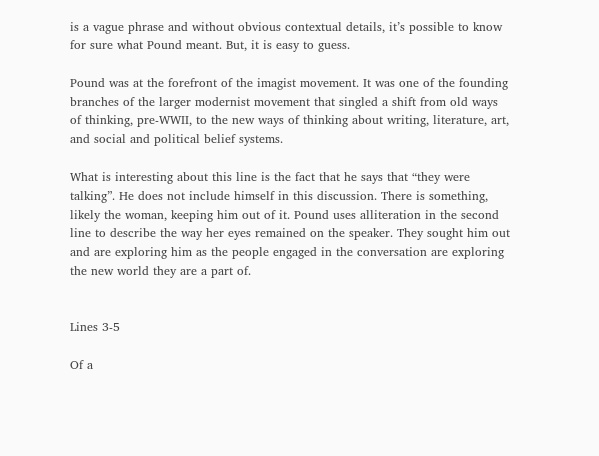is a vague phrase and without obvious contextual details, it’s possible to know for sure what Pound meant. But, it is easy to guess.

Pound was at the forefront of the imagist movement. It was one of the founding branches of the larger modernist movement that singled a shift from old ways of thinking, pre-WWII, to the new ways of thinking about writing, literature, art, and social and political belief systems.

What is interesting about this line is the fact that he says that “they were talking”. He does not include himself in this discussion. There is something, likely the woman, keeping him out of it. Pound uses alliteration in the second line to describe the way her eyes remained on the speaker. They sought him out and are exploring him as the people engaged in the conversation are exploring the new world they are a part of.


Lines 3-5

Of a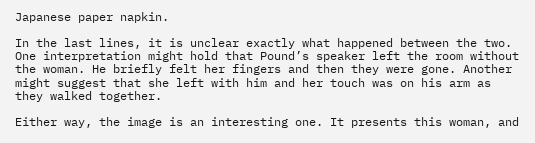Japanese paper napkin.

In the last lines, it is unclear exactly what happened between the two. One interpretation might hold that Pound’s speaker left the room without the woman. He briefly felt her fingers and then they were gone. Another might suggest that she left with him and her touch was on his arm as they walked together.

Either way, the image is an interesting one. It presents this woman, and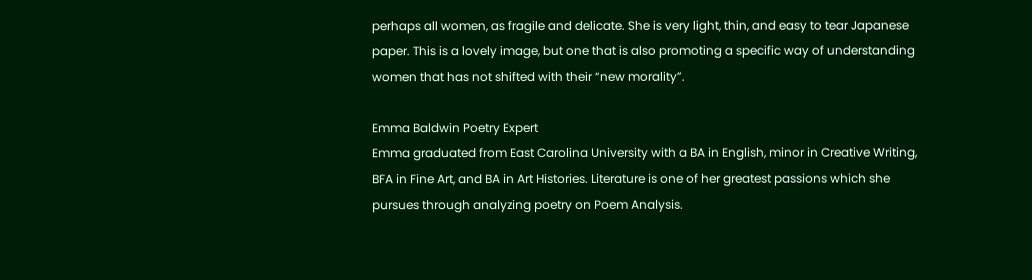perhaps all women, as fragile and delicate. She is very light, thin, and easy to tear Japanese paper. This is a lovely image, but one that is also promoting a specific way of understanding women that has not shifted with their “new morality”.

Emma Baldwin Poetry Expert
Emma graduated from East Carolina University with a BA in English, minor in Creative Writing, BFA in Fine Art, and BA in Art Histories. Literature is one of her greatest passions which she pursues through analyzing poetry on Poem Analysis.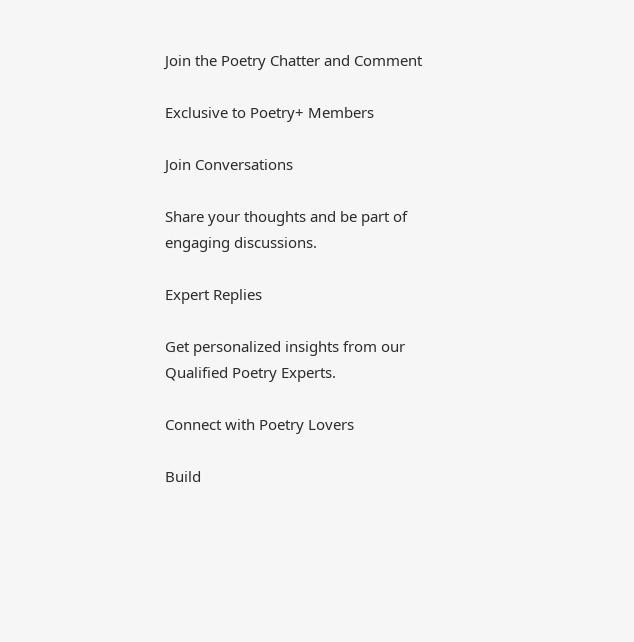Join the Poetry Chatter and Comment

Exclusive to Poetry+ Members

Join Conversations

Share your thoughts and be part of engaging discussions.

Expert Replies

Get personalized insights from our Qualified Poetry Experts.

Connect with Poetry Lovers

Build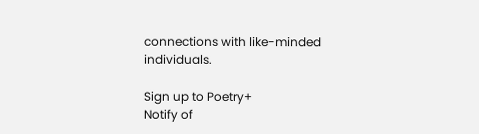connections with like-minded individuals.

Sign up to Poetry+
Notify of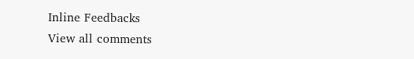Inline Feedbacks
View all comments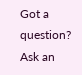Got a question? Ask an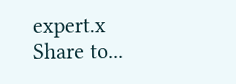expert.x
Share to...